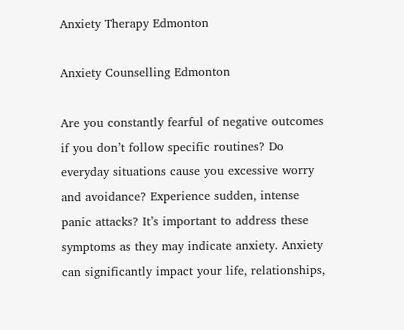Anxiety Therapy Edmonton

Anxiety Counselling Edmonton

Are you constantly fearful of negative outcomes if you don’t follow specific routines? Do everyday situations cause you excessive worry and avoidance? Experience sudden, intense panic attacks? It’s important to address these symptoms as they may indicate anxiety. Anxiety can significantly impact your life, relationships,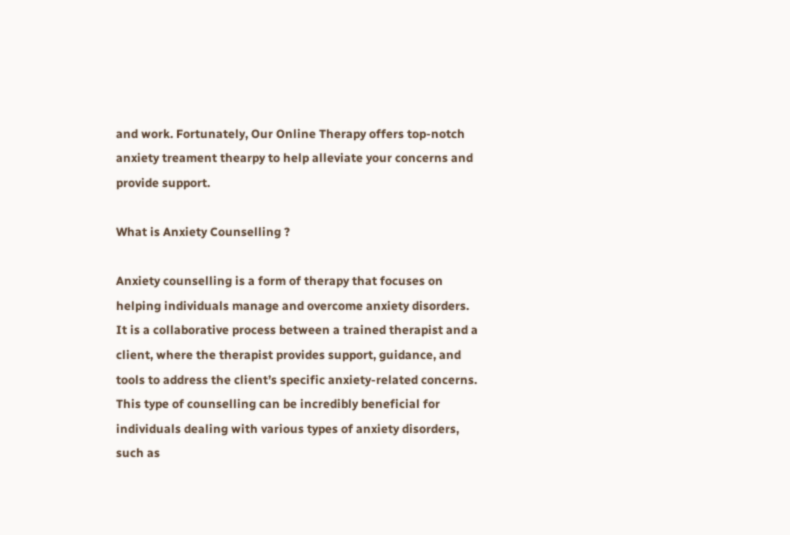and work. Fortunately, Our Online Therapy offers top-notch anxiety treament thearpy to help alleviate your concerns and provide support.

What is Anxiety Counselling ?

Anxiety counselling is a form of therapy that focuses on helping individuals manage and overcome anxiety disorders. It is a collaborative process between a trained therapist and a client, where the therapist provides support, guidance, and tools to address the client’s specific anxiety-related concerns. This type of counselling can be incredibly beneficial for individuals dealing with various types of anxiety disorders, such as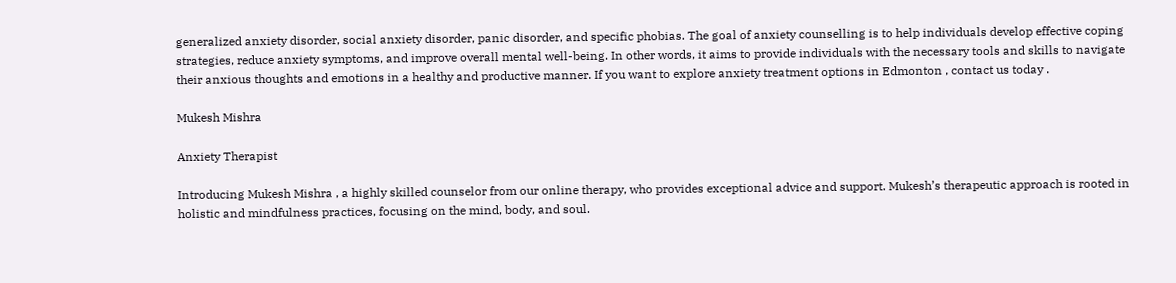generalized anxiety disorder, social anxiety disorder, panic disorder, and specific phobias. The goal of anxiety counselling is to help individuals develop effective coping strategies, reduce anxiety symptoms, and improve overall mental well-being. In other words, it aims to provide individuals with the necessary tools and skills to navigate their anxious thoughts and emotions in a healthy and productive manner. If you want to explore anxiety treatment options in Edmonton , contact us today .

Mukesh Mishra

Anxiety Therapist

Introducing Mukesh Mishra , a highly skilled counselor from our online therapy, who provides exceptional advice and support. Mukesh’s therapeutic approach is rooted in holistic and mindfulness practices, focusing on the mind, body, and soul.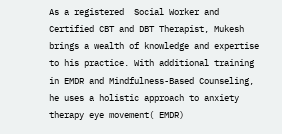As a registered  Social Worker and Certified CBT and DBT Therapist, Mukesh brings a wealth of knowledge and expertise to his practice. With additional training in EMDR and Mindfulness-Based Counseling, he uses a holistic approach to anxiety therapy eye movement( EMDR)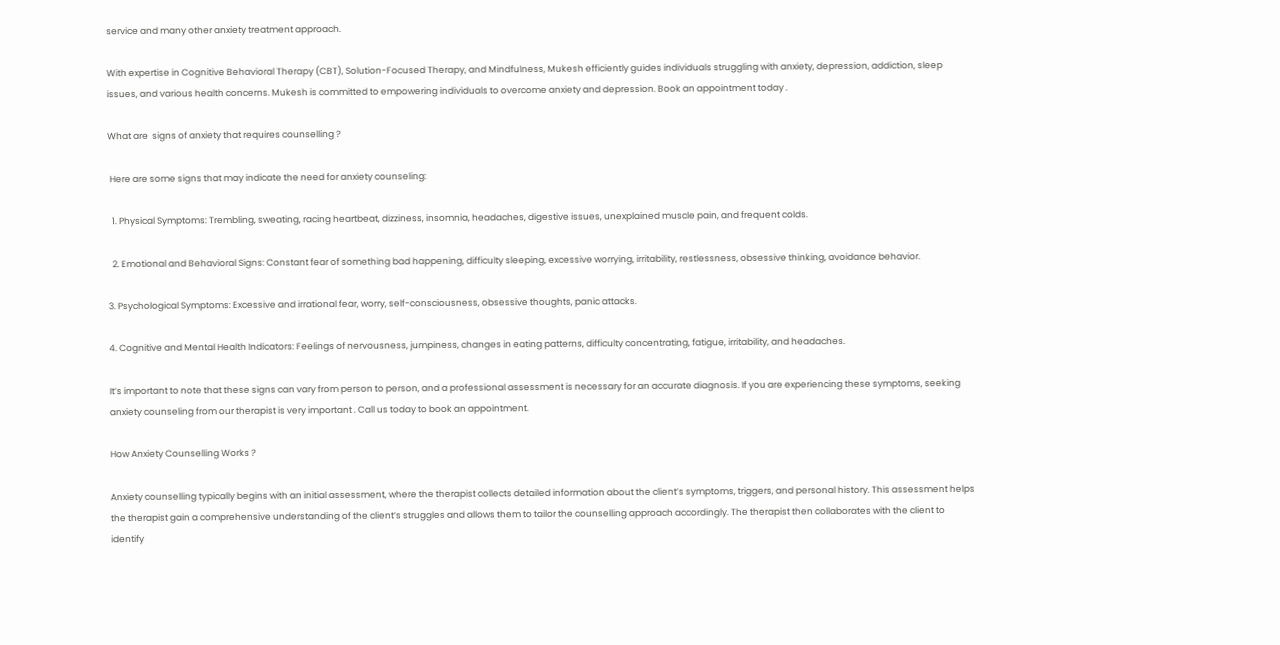service and many other anxiety treatment approach.

With expertise in Cognitive Behavioral Therapy (CBT), Solution-Focused Therapy, and Mindfulness, Mukesh efficiently guides individuals struggling with anxiety, depression, addiction, sleep issues, and various health concerns. Mukesh is committed to empowering individuals to overcome anxiety and depression. Book an appointment today .

What are  signs of anxiety that requires counselling ?

 Here are some signs that may indicate the need for anxiety counseling:

  1. Physical Symptoms: Trembling, sweating, racing heartbeat, dizziness, insomnia, headaches, digestive issues, unexplained muscle pain, and frequent colds.

  2. Emotional and Behavioral Signs: Constant fear of something bad happening, difficulty sleeping, excessive worrying, irritability, restlessness, obsessive thinking, avoidance behavior.

3. Psychological Symptoms: Excessive and irrational fear, worry, self-consciousness, obsessive thoughts, panic attacks.

4. Cognitive and Mental Health Indicators: Feelings of nervousness, jumpiness, changes in eating patterns, difficulty concentrating, fatigue, irritability, and headaches.

It’s important to note that these signs can vary from person to person, and a professional assessment is necessary for an accurate diagnosis. If you are experiencing these symptoms, seeking anxiety counseling from our therapist is very important . Call us today to book an appointment.

How Anxiety Counselling Works ?

Anxiety counselling typically begins with an initial assessment, where the therapist collects detailed information about the client’s symptoms, triggers, and personal history. This assessment helps the therapist gain a comprehensive understanding of the client’s struggles and allows them to tailor the counselling approach accordingly. The therapist then collaborates with the client to identify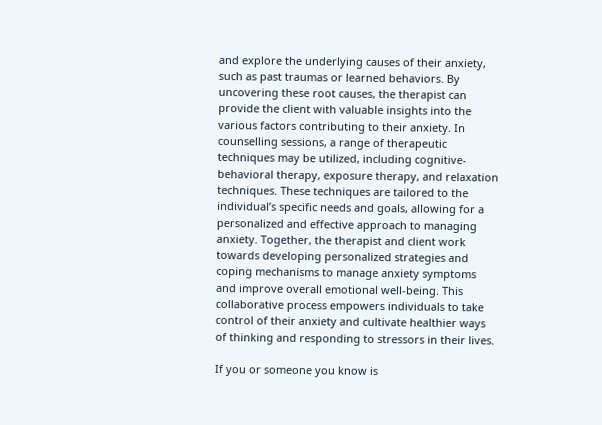and explore the underlying causes of their anxiety, such as past traumas or learned behaviors. By uncovering these root causes, the therapist can provide the client with valuable insights into the various factors contributing to their anxiety. In counselling sessions, a range of therapeutic techniques may be utilized, including cognitive-behavioral therapy, exposure therapy, and relaxation techniques. These techniques are tailored to the individual’s specific needs and goals, allowing for a personalized and effective approach to managing anxiety. Together, the therapist and client work towards developing personalized strategies and coping mechanisms to manage anxiety symptoms and improve overall emotional well-being. This collaborative process empowers individuals to take control of their anxiety and cultivate healthier ways of thinking and responding to stressors in their lives.

If you or someone you know is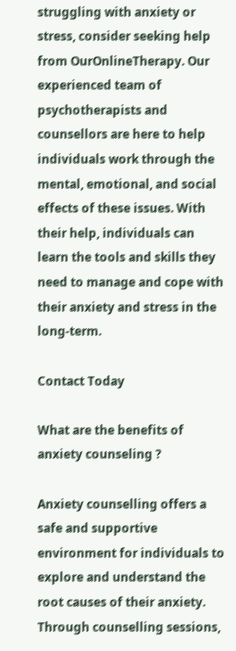struggling with anxiety or stress, consider seeking help from OurOnlineTherapy. Our experienced team of psychotherapists and counsellors are here to help individuals work through the mental, emotional, and social effects of these issues. With their help, individuals can learn the tools and skills they need to manage and cope with their anxiety and stress in the long-term.

Contact Today

What are the benefits of anxiety counseling ?

Anxiety counselling offers a safe and supportive environment for individuals to explore and understand the root causes of their anxiety. Through counselling sessions,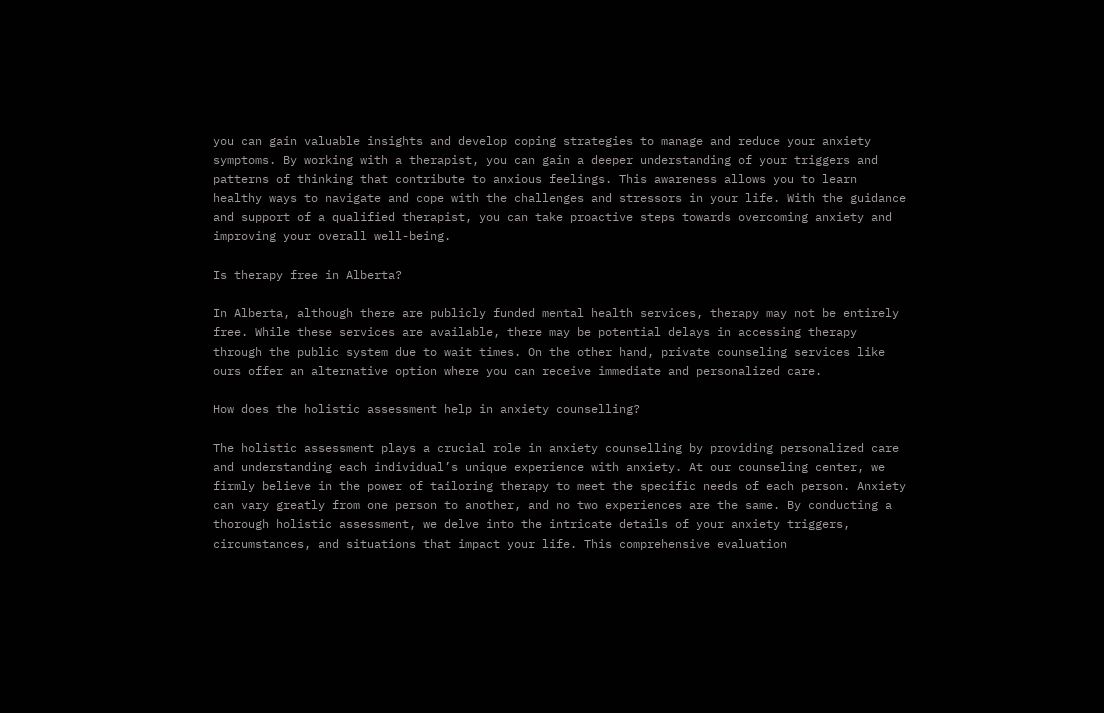you can gain valuable insights and develop coping strategies to manage and reduce your anxiety symptoms. By working with a therapist, you can gain a deeper understanding of your triggers and patterns of thinking that contribute to anxious feelings. This awareness allows you to learn healthy ways to navigate and cope with the challenges and stressors in your life. With the guidance and support of a qualified therapist, you can take proactive steps towards overcoming anxiety and improving your overall well-being.

Is therapy free in Alberta?

In Alberta, although there are publicly funded mental health services, therapy may not be entirely free. While these services are available, there may be potential delays in accessing therapy through the public system due to wait times. On the other hand, private counseling services like ours offer an alternative option where you can receive immediate and personalized care.

How does the holistic assessment help in anxiety counselling?

The holistic assessment plays a crucial role in anxiety counselling by providing personalized care and understanding each individual’s unique experience with anxiety. At our counseling center, we firmly believe in the power of tailoring therapy to meet the specific needs of each person. Anxiety can vary greatly from one person to another, and no two experiences are the same. By conducting a thorough holistic assessment, we delve into the intricate details of your anxiety triggers, circumstances, and situations that impact your life. This comprehensive evaluation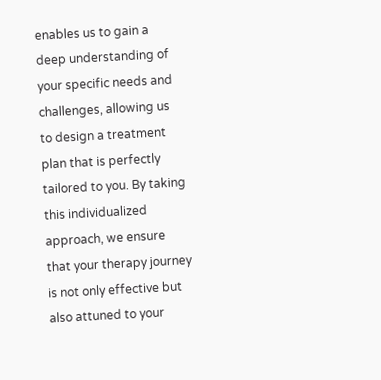enables us to gain a deep understanding of your specific needs and challenges, allowing us to design a treatment plan that is perfectly tailored to you. By taking this individualized approach, we ensure that your therapy journey is not only effective but also attuned to your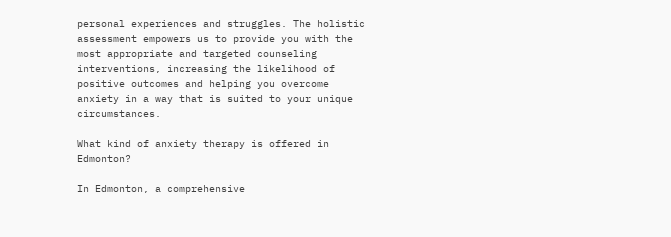personal experiences and struggles. The holistic assessment empowers us to provide you with the most appropriate and targeted counseling interventions, increasing the likelihood of positive outcomes and helping you overcome anxiety in a way that is suited to your unique circumstances.

What kind of anxiety therapy is offered in Edmonton?

In Edmonton, a comprehensive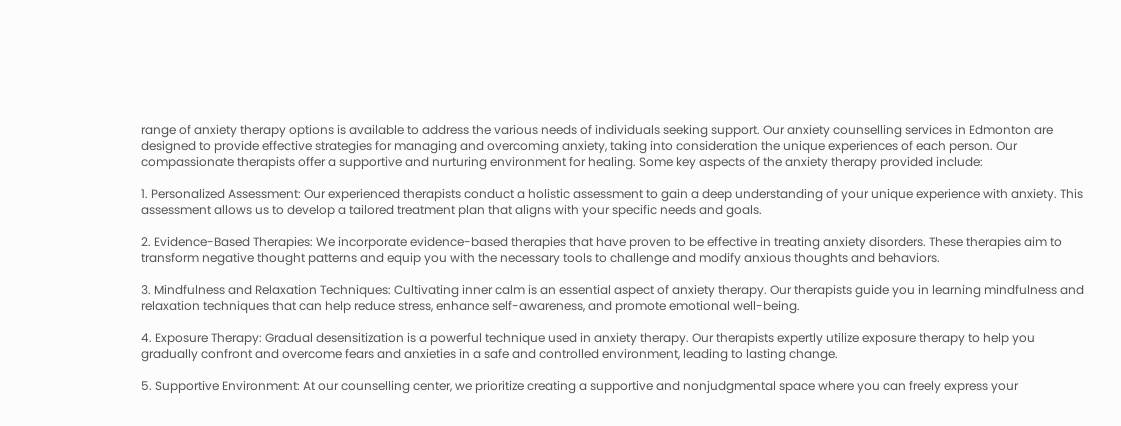range of anxiety therapy options is available to address the various needs of individuals seeking support. Our anxiety counselling services in Edmonton are designed to provide effective strategies for managing and overcoming anxiety, taking into consideration the unique experiences of each person. Our compassionate therapists offer a supportive and nurturing environment for healing. Some key aspects of the anxiety therapy provided include:

1. Personalized Assessment: Our experienced therapists conduct a holistic assessment to gain a deep understanding of your unique experience with anxiety. This assessment allows us to develop a tailored treatment plan that aligns with your specific needs and goals.

2. Evidence-Based Therapies: We incorporate evidence-based therapies that have proven to be effective in treating anxiety disorders. These therapies aim to transform negative thought patterns and equip you with the necessary tools to challenge and modify anxious thoughts and behaviors.

3. Mindfulness and Relaxation Techniques: Cultivating inner calm is an essential aspect of anxiety therapy. Our therapists guide you in learning mindfulness and relaxation techniques that can help reduce stress, enhance self-awareness, and promote emotional well-being.

4. Exposure Therapy: Gradual desensitization is a powerful technique used in anxiety therapy. Our therapists expertly utilize exposure therapy to help you gradually confront and overcome fears and anxieties in a safe and controlled environment, leading to lasting change.

5. Supportive Environment: At our counselling center, we prioritize creating a supportive and nonjudgmental space where you can freely express your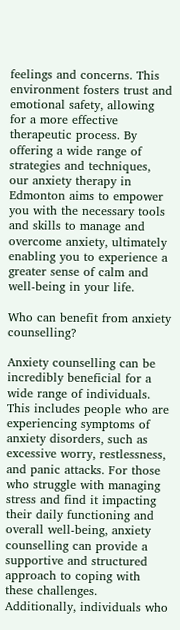feelings and concerns. This environment fosters trust and emotional safety, allowing for a more effective therapeutic process. By offering a wide range of strategies and techniques, our anxiety therapy in Edmonton aims to empower you with the necessary tools and skills to manage and overcome anxiety, ultimately enabling you to experience a greater sense of calm and well-being in your life.

Who can benefit from anxiety counselling?

Anxiety counselling can be incredibly beneficial for a wide range of individuals. This includes people who are experiencing symptoms of anxiety disorders, such as excessive worry, restlessness, and panic attacks. For those who struggle with managing stress and find it impacting their daily functioning and overall well-being, anxiety counselling can provide a supportive and structured approach to coping with these challenges. Additionally, individuals who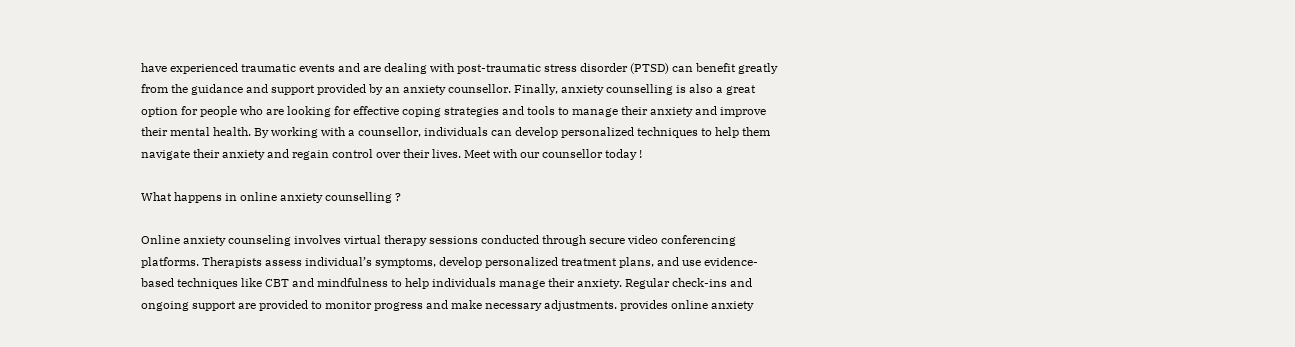have experienced traumatic events and are dealing with post-traumatic stress disorder (PTSD) can benefit greatly from the guidance and support provided by an anxiety counsellor. Finally, anxiety counselling is also a great option for people who are looking for effective coping strategies and tools to manage their anxiety and improve their mental health. By working with a counsellor, individuals can develop personalized techniques to help them navigate their anxiety and regain control over their lives. Meet with our counsellor today !

What happens in online anxiety counselling ?

Online anxiety counseling involves virtual therapy sessions conducted through secure video conferencing platforms. Therapists assess individual’s symptoms, develop personalized treatment plans, and use evidence-based techniques like CBT and mindfulness to help individuals manage their anxiety. Regular check-ins and ongoing support are provided to monitor progress and make necessary adjustments. provides online anxiety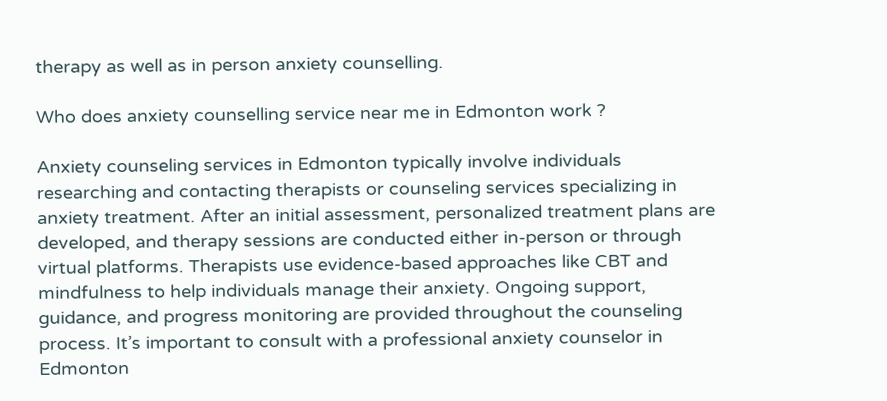therapy as well as in person anxiety counselling.

Who does anxiety counselling service near me in Edmonton work ?

Anxiety counseling services in Edmonton typically involve individuals researching and contacting therapists or counseling services specializing in anxiety treatment. After an initial assessment, personalized treatment plans are developed, and therapy sessions are conducted either in-person or through virtual platforms. Therapists use evidence-based approaches like CBT and mindfulness to help individuals manage their anxiety. Ongoing support, guidance, and progress monitoring are provided throughout the counseling process. It’s important to consult with a professional anxiety counselor in Edmonton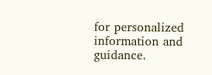for personalized information and guidance.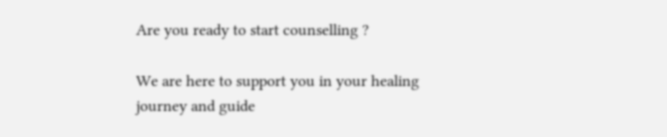Are you ready to start counselling ?

We are here to support you in your healing journey and guide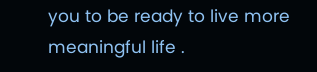you to be ready to live more meaningful life .